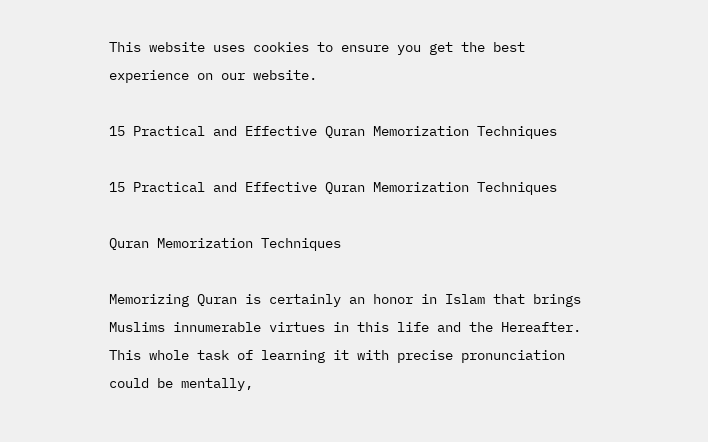This website uses cookies to ensure you get the best experience on our website.

15 Practical and Effective Quran Memorization Techniques

15 Practical and Effective Quran Memorization Techniques

Quran Memorization Techniques

Memorizing Quran is certainly an honor in Islam that brings Muslims innumerable virtues in this life and the Hereafter. This whole task of learning it with precise pronunciation could be mentally,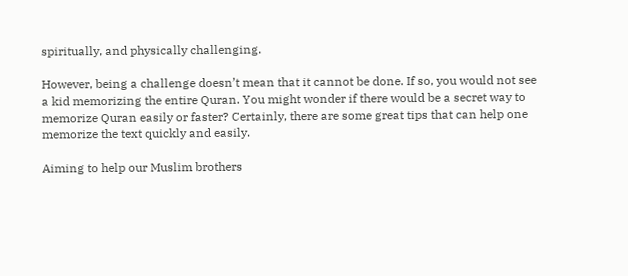spiritually, and physically challenging.

However, being a challenge doesn’t mean that it cannot be done. If so, you would not see a kid memorizing the entire Quran. You might wonder if there would be a secret way to memorize Quran easily or faster? Certainly, there are some great tips that can help one memorize the text quickly and easily.

Aiming to help our Muslim brothers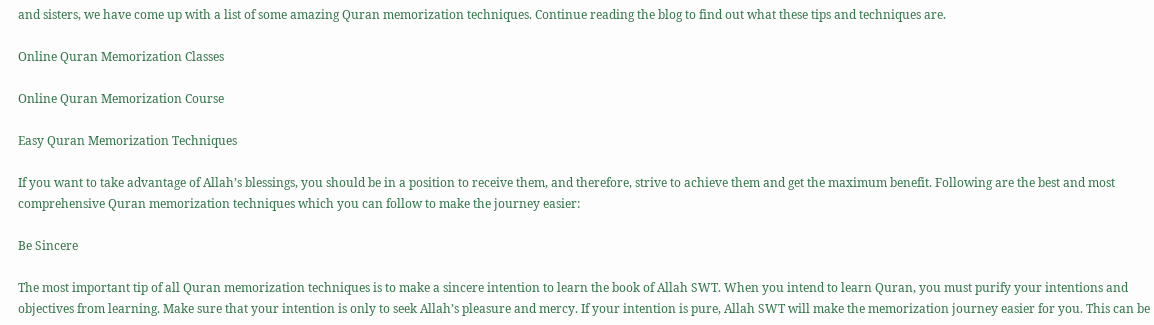and sisters, we have come up with a list of some amazing Quran memorization techniques. Continue reading the blog to find out what these tips and techniques are.

Online Quran Memorization Classes

Online Quran Memorization Course

Easy Quran Memorization Techniques

If you want to take advantage of Allah’s blessings, you should be in a position to receive them, and therefore, strive to achieve them and get the maximum benefit. Following are the best and most comprehensive Quran memorization techniques which you can follow to make the journey easier:

Be Sincere

The most important tip of all Quran memorization techniques is to make a sincere intention to learn the book of Allah SWT. When you intend to learn Quran, you must purify your intentions and objectives from learning. Make sure that your intention is only to seek Allah’s pleasure and mercy. If your intention is pure, Allah SWT will make the memorization journey easier for you. This can be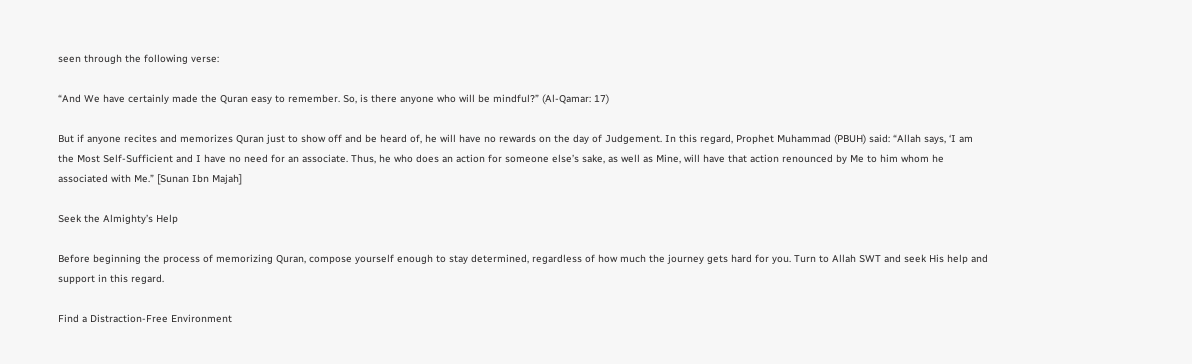seen through the following verse:

“And We have certainly made the Quran easy to remember. So, is there anyone who will be mindful?” (Al-Qamar: 17)

But if anyone recites and memorizes Quran just to show off and be heard of, he will have no rewards on the day of Judgement. In this regard, Prophet Muhammad (PBUH) said: “Allah says, ‘I am the Most Self-Sufficient and I have no need for an associate. Thus, he who does an action for someone else’s sake, as well as Mine, will have that action renounced by Me to him whom he associated with Me.” [Sunan Ibn Majah]

Seek the Almighty’s Help

Before beginning the process of memorizing Quran, compose yourself enough to stay determined, regardless of how much the journey gets hard for you. Turn to Allah SWT and seek His help and support in this regard.

Find a Distraction-Free Environment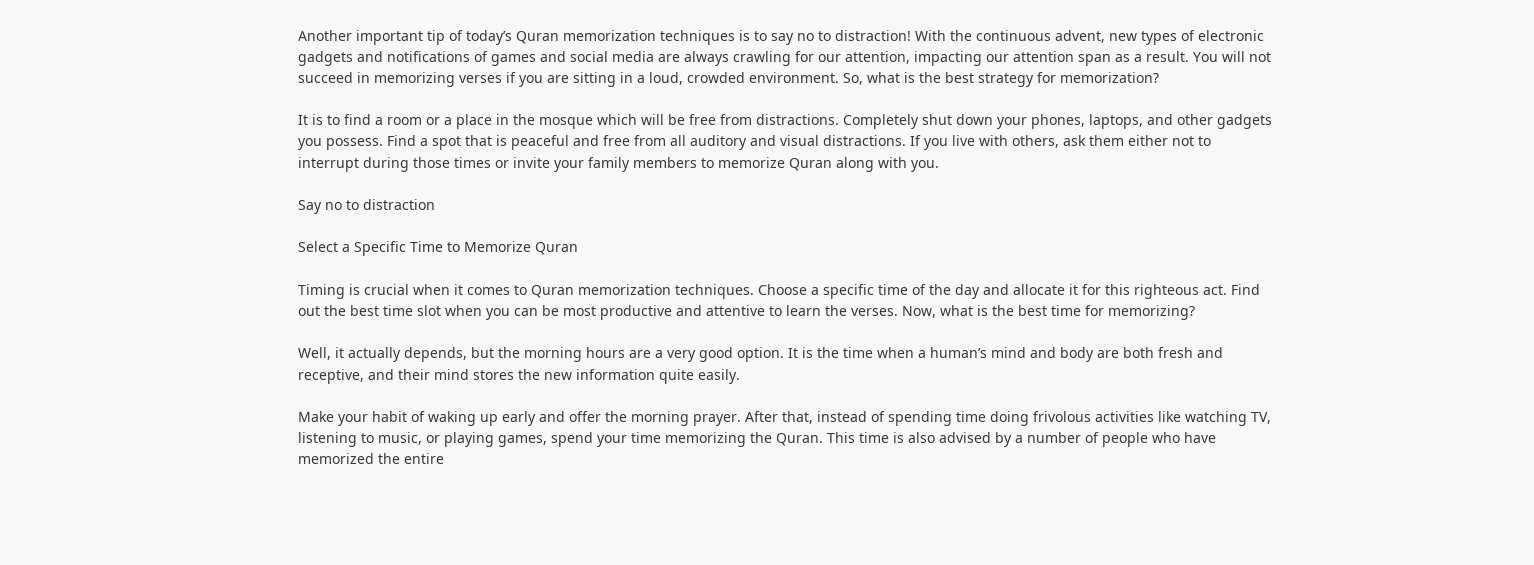Another important tip of today’s Quran memorization techniques is to say no to distraction! With the continuous advent, new types of electronic gadgets and notifications of games and social media are always crawling for our attention, impacting our attention span as a result. You will not succeed in memorizing verses if you are sitting in a loud, crowded environment. So, what is the best strategy for memorization?

It is to find a room or a place in the mosque which will be free from distractions. Completely shut down your phones, laptops, and other gadgets you possess. Find a spot that is peaceful and free from all auditory and visual distractions. If you live with others, ask them either not to interrupt during those times or invite your family members to memorize Quran along with you.

Say no to distraction

Select a Specific Time to Memorize Quran

Timing is crucial when it comes to Quran memorization techniques. Choose a specific time of the day and allocate it for this righteous act. Find out the best time slot when you can be most productive and attentive to learn the verses. Now, what is the best time for memorizing?

Well, it actually depends, but the morning hours are a very good option. It is the time when a human’s mind and body are both fresh and receptive, and their mind stores the new information quite easily.

Make your habit of waking up early and offer the morning prayer. After that, instead of spending time doing frivolous activities like watching TV, listening to music, or playing games, spend your time memorizing the Quran. This time is also advised by a number of people who have memorized the entire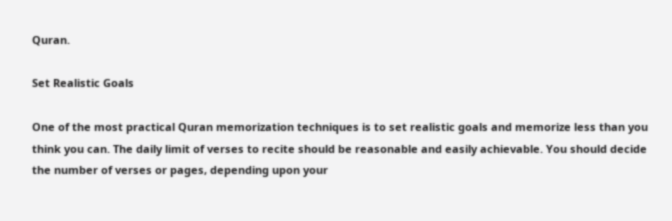Quran.

Set Realistic Goals

One of the most practical Quran memorization techniques is to set realistic goals and memorize less than you think you can. The daily limit of verses to recite should be reasonable and easily achievable. You should decide the number of verses or pages, depending upon your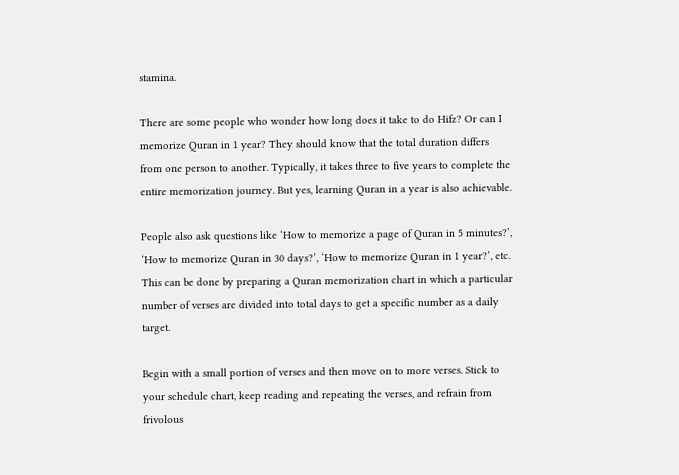stamina.

There are some people who wonder how long does it take to do Hifz? Or can I memorize Quran in 1 year? They should know that the total duration differs from one person to another. Typically, it takes three to five years to complete the entire memorization journey. But yes, learning Quran in a year is also achievable.

People also ask questions like ‘How to memorize a page of Quran in 5 minutes?’, ‘How to memorize Quran in 30 days?’, ‘How to memorize Quran in 1 year?’, etc. This can be done by preparing a Quran memorization chart in which a particular number of verses are divided into total days to get a specific number as a daily target.

Begin with a small portion of verses and then move on to more verses. Stick to your schedule chart, keep reading and repeating the verses, and refrain from frivolous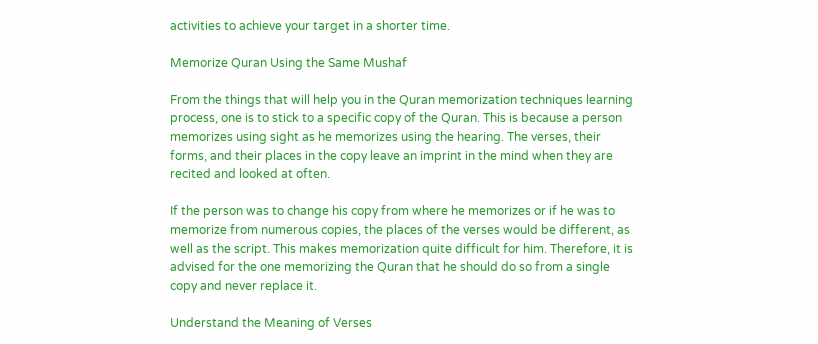activities to achieve your target in a shorter time.

Memorize Quran Using the Same Mushaf

From the things that will help you in the Quran memorization techniques learning process, one is to stick to a specific copy of the Quran. This is because a person memorizes using sight as he memorizes using the hearing. The verses, their forms, and their places in the copy leave an imprint in the mind when they are recited and looked at often.

If the person was to change his copy from where he memorizes or if he was to memorize from numerous copies, the places of the verses would be different, as well as the script. This makes memorization quite difficult for him. Therefore, it is advised for the one memorizing the Quran that he should do so from a single copy and never replace it.

Understand the Meaning of Verses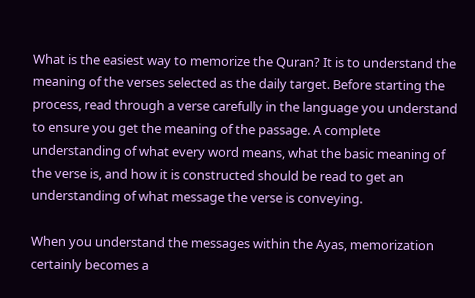What is the easiest way to memorize the Quran? It is to understand the meaning of the verses selected as the daily target. Before starting the process, read through a verse carefully in the language you understand to ensure you get the meaning of the passage. A complete understanding of what every word means, what the basic meaning of the verse is, and how it is constructed should be read to get an understanding of what message the verse is conveying.

When you understand the messages within the Ayas, memorization certainly becomes a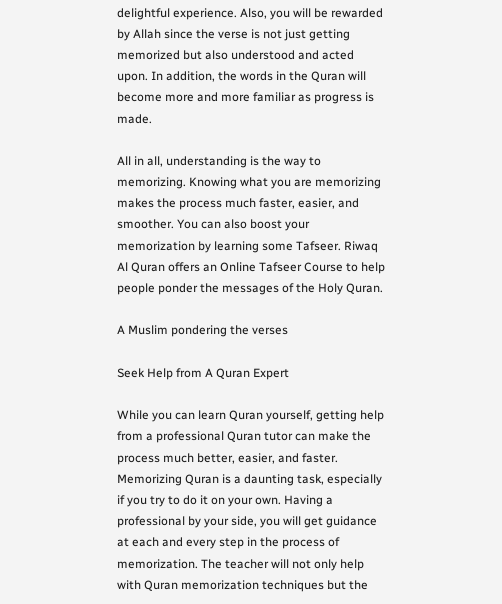delightful experience. Also, you will be rewarded by Allah since the verse is not just getting memorized but also understood and acted upon. In addition, the words in the Quran will become more and more familiar as progress is made.

All in all, understanding is the way to memorizing. Knowing what you are memorizing makes the process much faster, easier, and smoother. You can also boost your memorization by learning some Tafseer. Riwaq Al Quran offers an Online Tafseer Course to help people ponder the messages of the Holy Quran.

A Muslim pondering the verses

Seek Help from A Quran Expert

While you can learn Quran yourself, getting help from a professional Quran tutor can make the process much better, easier, and faster. Memorizing Quran is a daunting task, especially if you try to do it on your own. Having a professional by your side, you will get guidance at each and every step in the process of memorization. The teacher will not only help with Quran memorization techniques but the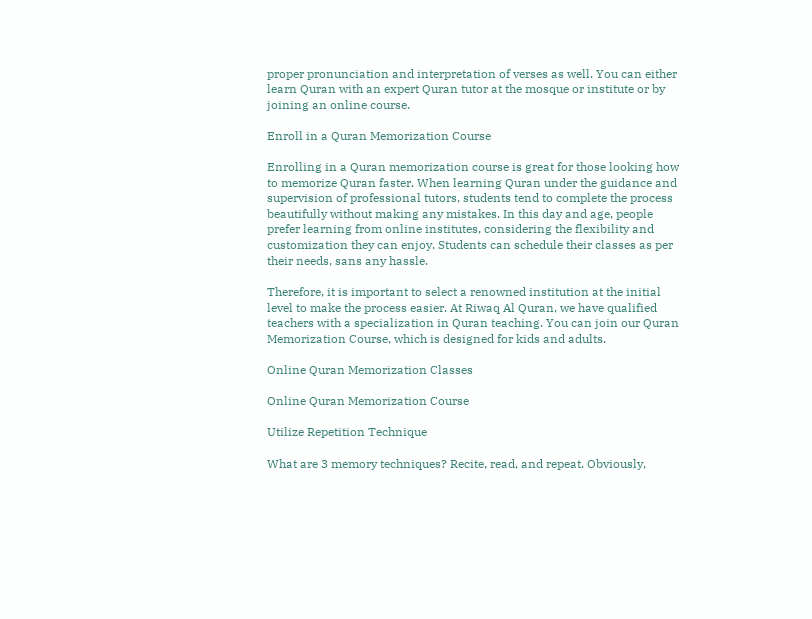proper pronunciation and interpretation of verses as well. You can either learn Quran with an expert Quran tutor at the mosque or institute or by joining an online course.

Enroll in a Quran Memorization Course

Enrolling in a Quran memorization course is great for those looking how to memorize Quran faster. When learning Quran under the guidance and supervision of professional tutors, students tend to complete the process beautifully without making any mistakes. In this day and age, people prefer learning from online institutes, considering the flexibility and customization they can enjoy. Students can schedule their classes as per their needs, sans any hassle.

Therefore, it is important to select a renowned institution at the initial level to make the process easier. At Riwaq Al Quran, we have qualified teachers with a specialization in Quran teaching. You can join our Quran Memorization Course, which is designed for kids and adults.

Online Quran Memorization Classes

Online Quran Memorization Course

Utilize Repetition Technique

What are 3 memory techniques? Recite, read, and repeat. Obviously,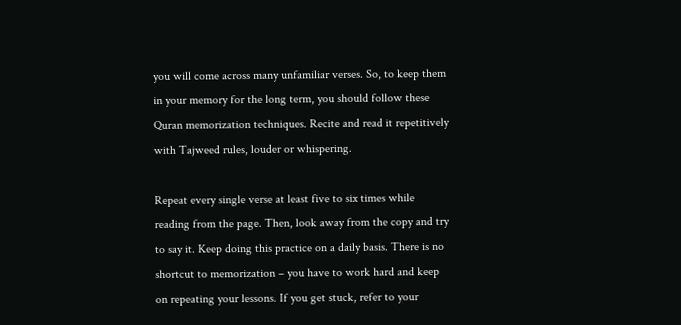you will come across many unfamiliar verses. So, to keep them in your memory for the long term, you should follow these Quran memorization techniques. Recite and read it repetitively with Tajweed rules, louder or whispering.

Repeat every single verse at least five to six times while reading from the page. Then, look away from the copy and try to say it. Keep doing this practice on a daily basis. There is no shortcut to memorization – you have to work hard and keep on repeating your lessons. If you get stuck, refer to your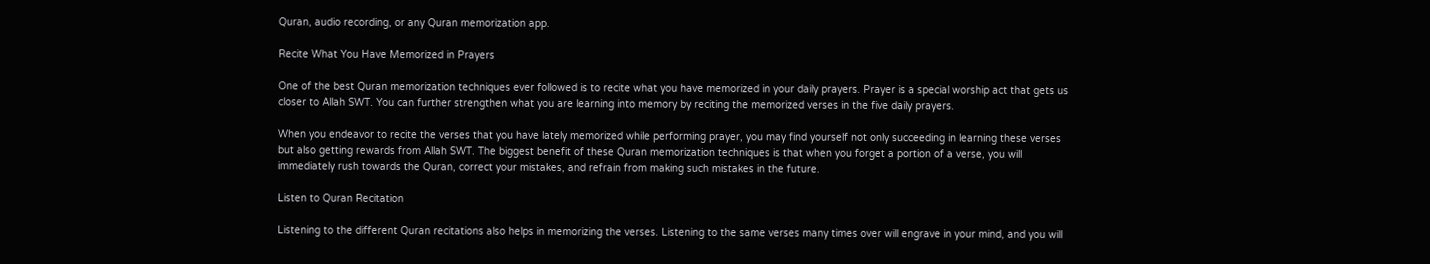Quran, audio recording, or any Quran memorization app.

Recite What You Have Memorized in Prayers

One of the best Quran memorization techniques ever followed is to recite what you have memorized in your daily prayers. Prayer is a special worship act that gets us closer to Allah SWT. You can further strengthen what you are learning into memory by reciting the memorized verses in the five daily prayers.

When you endeavor to recite the verses that you have lately memorized while performing prayer, you may find yourself not only succeeding in learning these verses but also getting rewards from Allah SWT. The biggest benefit of these Quran memorization techniques is that when you forget a portion of a verse, you will immediately rush towards the Quran, correct your mistakes, and refrain from making such mistakes in the future.

Listen to Quran Recitation

Listening to the different Quran recitations also helps in memorizing the verses. Listening to the same verses many times over will engrave in your mind, and you will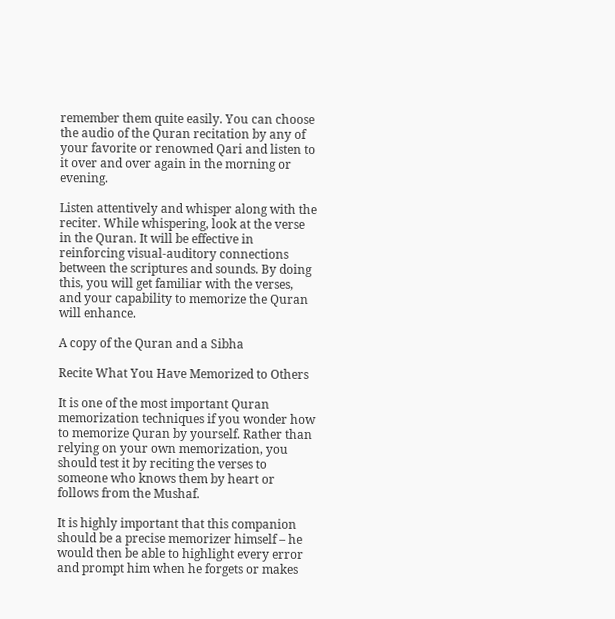remember them quite easily. You can choose the audio of the Quran recitation by any of your favorite or renowned Qari and listen to it over and over again in the morning or evening.

Listen attentively and whisper along with the reciter. While whispering, look at the verse in the Quran. It will be effective in reinforcing visual-auditory connections between the scriptures and sounds. By doing this, you will get familiar with the verses, and your capability to memorize the Quran will enhance.

A copy of the Quran and a Sibha

Recite What You Have Memorized to Others

It is one of the most important Quran memorization techniques if you wonder how to memorize Quran by yourself. Rather than relying on your own memorization, you should test it by reciting the verses to someone who knows them by heart or follows from the Mushaf.

It is highly important that this companion should be a precise memorizer himself – he would then be able to highlight every error and prompt him when he forgets or makes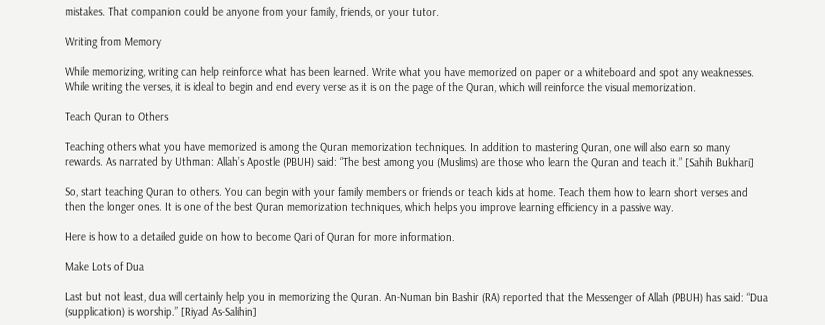mistakes. That companion could be anyone from your family, friends, or your tutor.

Writing from Memory

While memorizing, writing can help reinforce what has been learned. Write what you have memorized on paper or a whiteboard and spot any weaknesses. While writing the verses, it is ideal to begin and end every verse as it is on the page of the Quran, which will reinforce the visual memorization.

Teach Quran to Others

Teaching others what you have memorized is among the Quran memorization techniques. In addition to mastering Quran, one will also earn so many rewards. As narrated by Uthman: Allah’s Apostle (PBUH) said: “The best among you (Muslims) are those who learn the Quran and teach it.” [Sahih Bukhari]

So, start teaching Quran to others. You can begin with your family members or friends or teach kids at home. Teach them how to learn short verses and then the longer ones. It is one of the best Quran memorization techniques, which helps you improve learning efficiency in a passive way.

Here is how to a detailed guide on how to become Qari of Quran for more information.

Make Lots of Dua

Last but not least, dua will certainly help you in memorizing the Quran. An-Numan bin Bashir (RA) reported that the Messenger of Allah (PBUH) has said: “Dua (supplication) is worship.” [Riyad As-Salihin]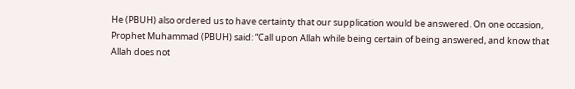He (PBUH) also ordered us to have certainty that our supplication would be answered. On one occasion, Prophet Muhammad (PBUH) said: “Call upon Allah while being certain of being answered, and know that Allah does not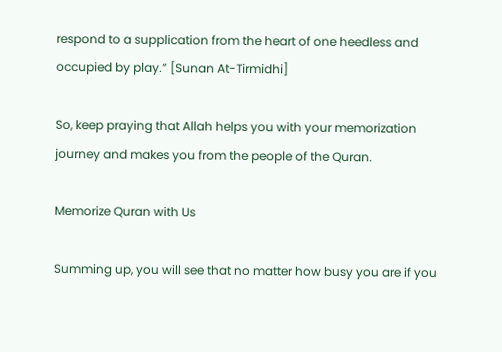respond to a supplication from the heart of one heedless and occupied by play.” [Sunan At-Tirmidhi]

So, keep praying that Allah helps you with your memorization journey and makes you from the people of the Quran.

Memorize Quran with Us

Summing up, you will see that no matter how busy you are if you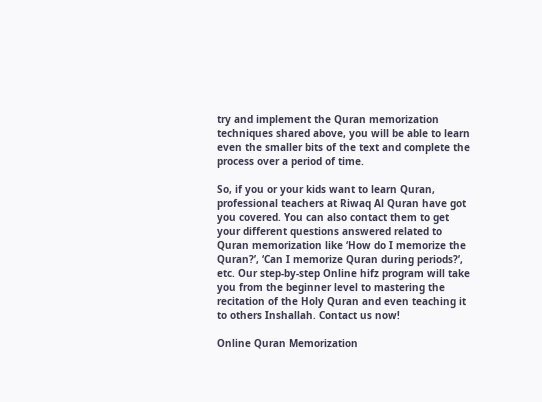try and implement the Quran memorization techniques shared above, you will be able to learn even the smaller bits of the text and complete the process over a period of time.

So, if you or your kids want to learn Quran, professional teachers at Riwaq Al Quran have got you covered. You can also contact them to get your different questions answered related to Quran memorization like ‘How do I memorize the Quran?’, ‘Can I memorize Quran during periods?’, etc. Our step-by-step Online hifz program will take you from the beginner level to mastering the recitation of the Holy Quran and even teaching it to others Inshallah. Contact us now!

Online Quran Memorization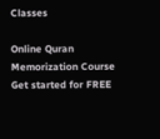Classes

Online Quran Memorization Course
Get started for FREE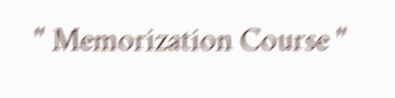" Memorization Course "